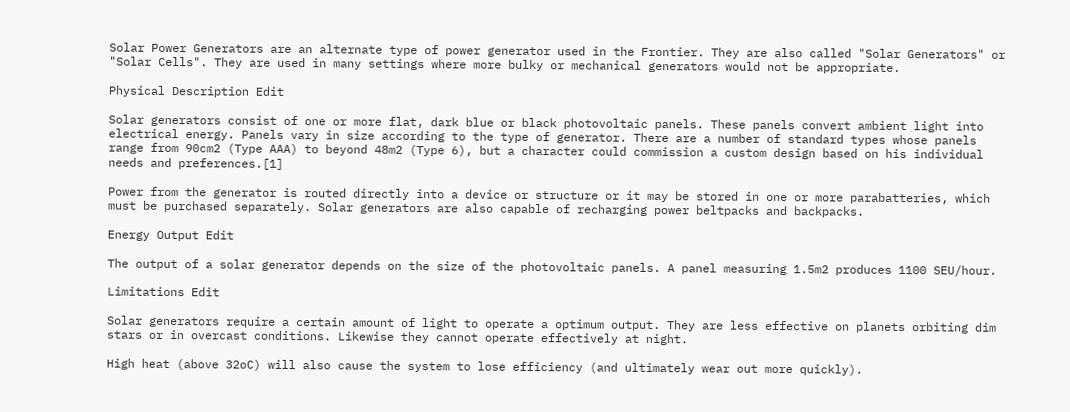Solar Power Generators are an alternate type of power generator used in the Frontier. They are also called "Solar Generators" or "Solar Cells". They are used in many settings where more bulky or mechanical generators would not be appropriate.

Physical Description Edit

Solar generators consist of one or more flat, dark blue or black photovoltaic panels. These panels convert ambient light into electrical energy. Panels vary in size according to the type of generator. There are a number of standard types whose panels range from 90cm2 (Type AAA) to beyond 48m2 (Type 6), but a character could commission a custom design based on his individual needs and preferences.[1]

Power from the generator is routed directly into a device or structure or it may be stored in one or more parabatteries, which must be purchased separately. Solar generators are also capable of recharging power beltpacks and backpacks.

Energy Output Edit

The output of a solar generator depends on the size of the photovoltaic panels. A panel measuring 1.5m2 produces 1100 SEU/hour.

Limitations Edit

Solar generators require a certain amount of light to operate a optimum output. They are less effective on planets orbiting dim stars or in overcast conditions. Likewise they cannot operate effectively at night.

High heat (above 32oC) will also cause the system to lose efficiency (and ultimately wear out more quickly).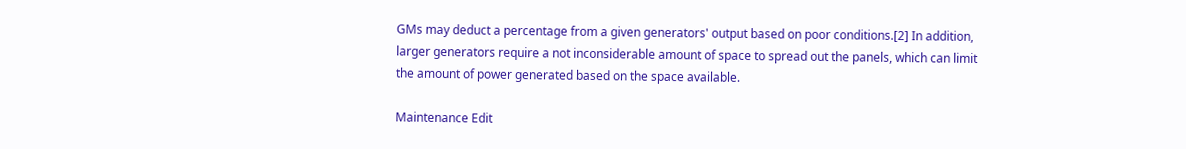GMs may deduct a percentage from a given generators' output based on poor conditions.[2] In addition, larger generators require a not inconsiderable amount of space to spread out the panels, which can limit the amount of power generated based on the space available.

Maintenance Edit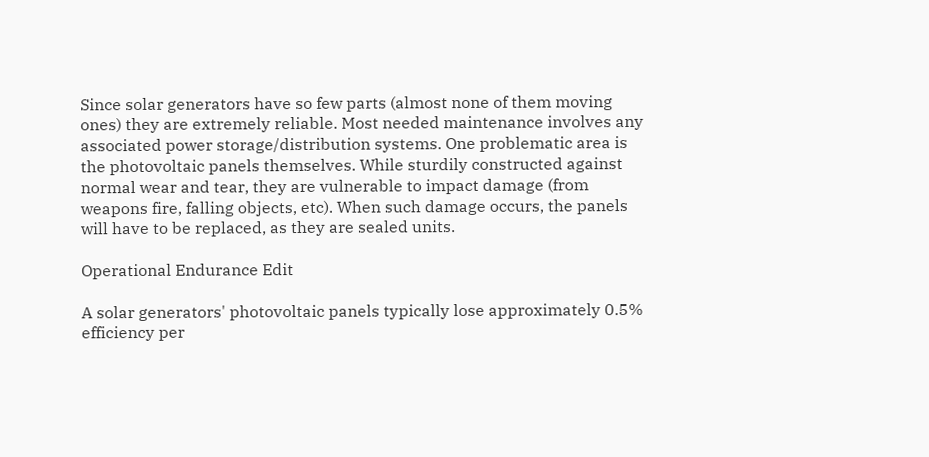Since solar generators have so few parts (almost none of them moving ones) they are extremely reliable. Most needed maintenance involves any associated power storage/distribution systems. One problematic area is the photovoltaic panels themselves. While sturdily constructed against normal wear and tear, they are vulnerable to impact damage (from weapons fire, falling objects, etc). When such damage occurs, the panels will have to be replaced, as they are sealed units.

Operational Endurance Edit

A solar generators' photovoltaic panels typically lose approximately 0.5% efficiency per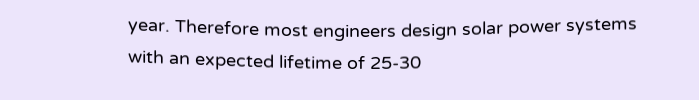year. Therefore most engineers design solar power systems with an expected lifetime of 25-30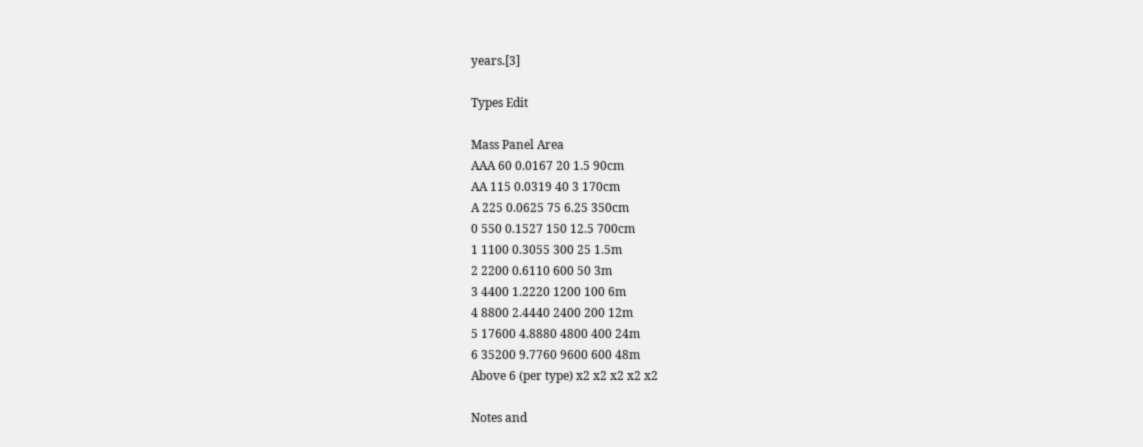years.[3]

Types Edit

Mass Panel Area
AAA 60 0.0167 20 1.5 90cm
AA 115 0.0319 40 3 170cm
A 225 0.0625 75 6.25 350cm
0 550 0.1527 150 12.5 700cm
1 1100 0.3055 300 25 1.5m
2 2200 0.6110 600 50 3m
3 4400 1.2220 1200 100 6m
4 8800 2.4440 2400 200 12m
5 17600 4.8880 4800 400 24m
6 35200 9.7760 9600 600 48m
Above 6 (per type) x2 x2 x2 x2 x2

Notes and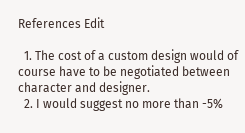References Edit

  1. The cost of a custom design would of course have to be negotiated between character and designer.
  2. I would suggest no more than -5%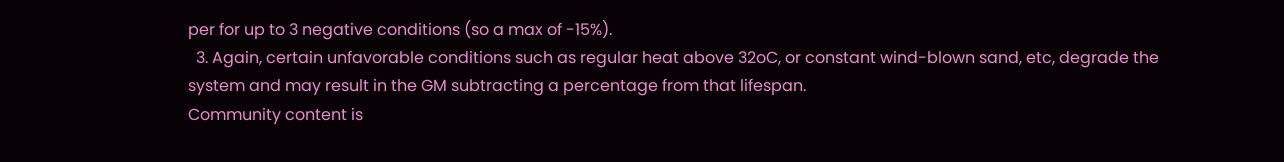per for up to 3 negative conditions (so a max of -15%).
  3. Again, certain unfavorable conditions such as regular heat above 32oC, or constant wind-blown sand, etc, degrade the system and may result in the GM subtracting a percentage from that lifespan.
Community content is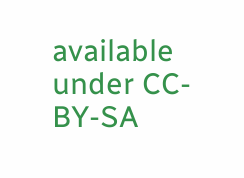available under CC-BY-SA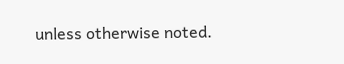unless otherwise noted.